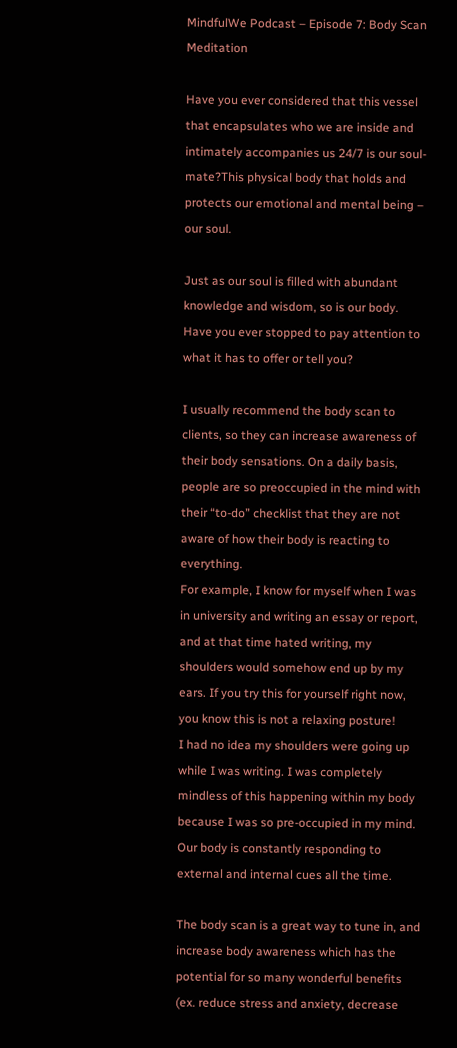MindfulWe Podcast – Episode 7: Body Scan Meditation

Have you ever considered that this vessel that encapsulates who we are inside and intimately accompanies us 24/7 is our soul-mate?This physical body that holds and protects our emotional and mental being – our soul.

Just as our soul is filled with abundant knowledge and wisdom, so is our body. Have you ever stopped to pay attention to what it has to offer or tell you?

I usually recommend the body scan to clients, so they can increase awareness of their body sensations. On a daily basis, people are so preoccupied in the mind with their “to-do” checklist that they are not aware of how their body is reacting to everything.
For example, I know for myself when I was in university and writing an essay or report, and at that time hated writing, my shoulders would somehow end up by my ears. If you try this for yourself right now, you know this is not a relaxing posture!
I had no idea my shoulders were going up while I was writing. I was completely mindless of this happening within my body because I was so pre-occupied in my mind. Our body is constantly responding to external and internal cues all the time.

The body scan is a great way to tune in, and increase body awareness which has the potential for so many wonderful benefits (ex. reduce stress and anxiety, decrease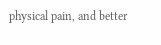physical pain, and better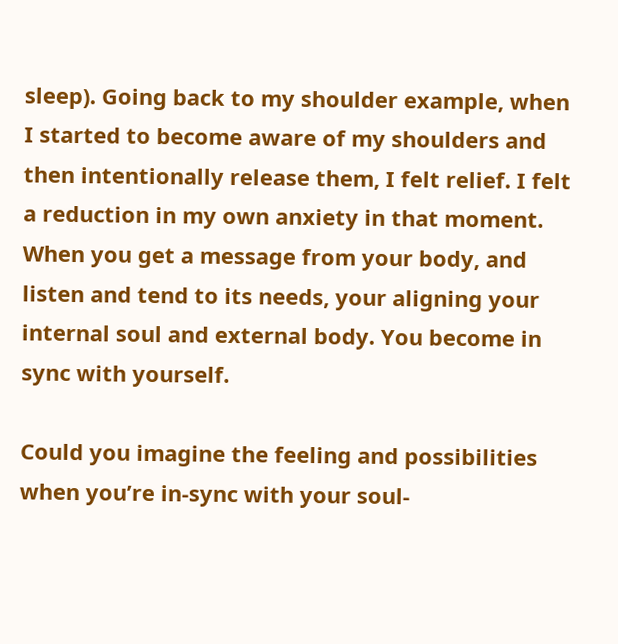sleep). Going back to my shoulder example, when I started to become aware of my shoulders and then intentionally release them, I felt relief. I felt a reduction in my own anxiety in that moment. When you get a message from your body, and listen and tend to its needs, your aligning your internal soul and external body. You become in sync with yourself.

Could you imagine the feeling and possibilities when you’re in-sync with your soul-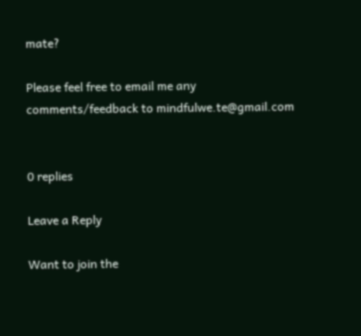mate?

Please feel free to email me any comments/feedback to mindfulwe.te@gmail.com


0 replies

Leave a Reply

Want to join the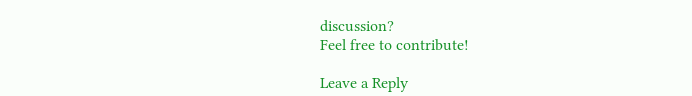discussion?
Feel free to contribute!

Leave a Reply